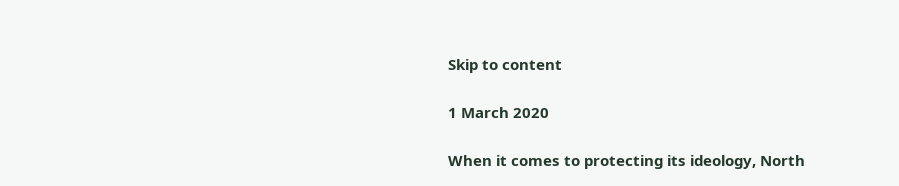Skip to content

1 March 2020

When it comes to protecting its ideology, North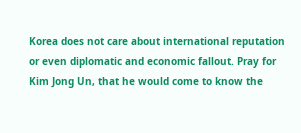Korea does not care about international reputation or even diplomatic and economic fallout. Pray for Kim Jong Un, that he would come to know the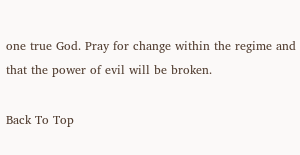one true God. Pray for change within the regime and that the power of evil will be broken.

Back To Top